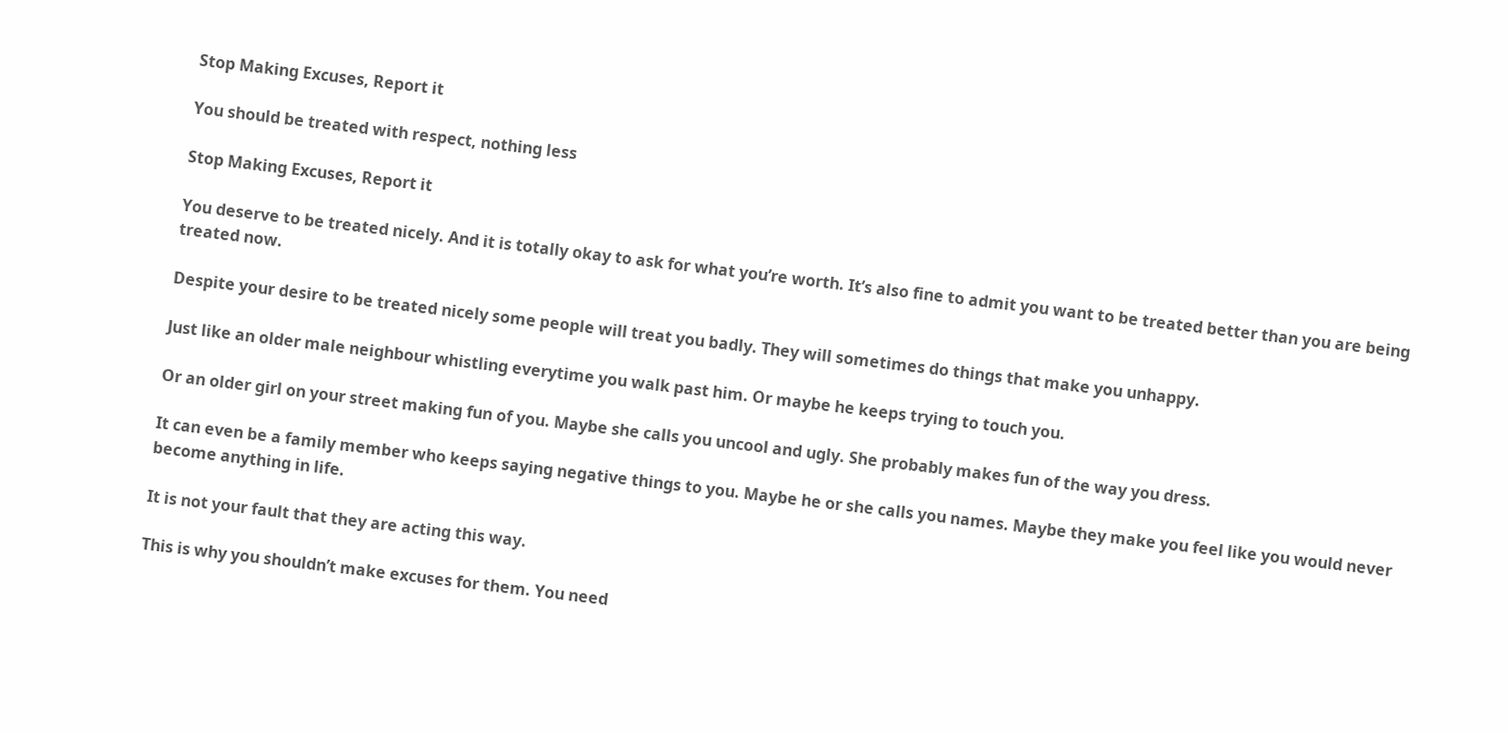Stop Making Excuses, Report it

You should be treated with respect, nothing less

Stop Making Excuses, Report it

You deserve to be treated nicely. And it is totally okay to ask for what you’re worth. It’s also fine to admit you want to be treated better than you are being treated now.

Despite your desire to be treated nicely some people will treat you badly. They will sometimes do things that make you unhappy.

Just like an older male neighbour whistling everytime you walk past him. Or maybe he keeps trying to touch you.

Or an older girl on your street making fun of you. Maybe she calls you uncool and ugly. She probably makes fun of the way you dress.

It can even be a family member who keeps saying negative things to you. Maybe he or she calls you names. Maybe they make you feel like you would never become anything in life.

It is not your fault that they are acting this way.

This is why you shouldn’t make excuses for them. You need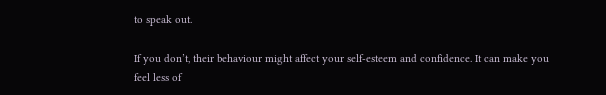to speak out.

If you don’t, their behaviour might affect your self-esteem and confidence. It can make you feel less of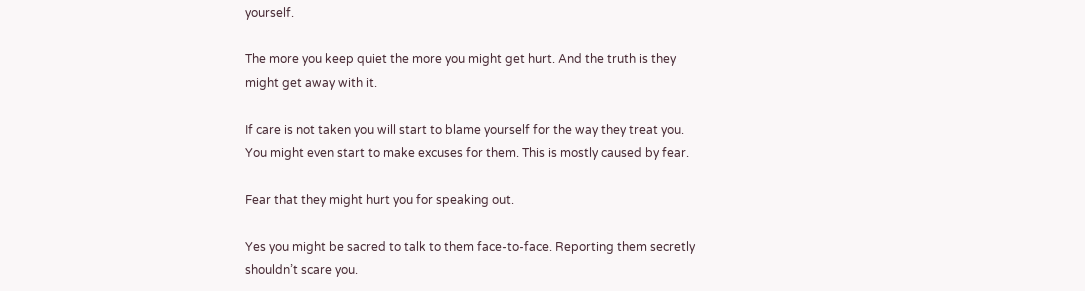yourself.

The more you keep quiet the more you might get hurt. And the truth is they might get away with it.

If care is not taken you will start to blame yourself for the way they treat you. You might even start to make excuses for them. This is mostly caused by fear.

Fear that they might hurt you for speaking out.

Yes you might be sacred to talk to them face-to-face. Reporting them secretly shouldn’t scare you.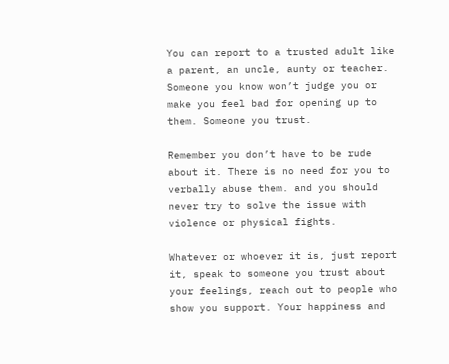You can report to a trusted adult like a parent, an uncle, aunty or teacher. Someone you know won’t judge you or make you feel bad for opening up to them. Someone you trust.

Remember you don’t have to be rude about it. There is no need for you to verbally abuse them. and you should never try to solve the issue with violence or physical fights.

Whatever or whoever it is, just report it, speak to someone you trust about your feelings, reach out to people who show you support. Your happiness and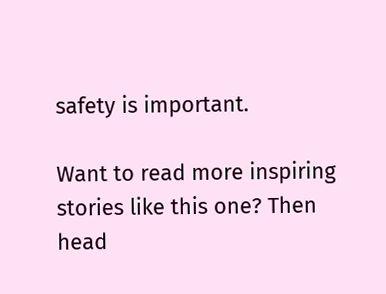safety is important.

Want to read more inspiring stories like this one? Then head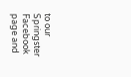to our Springster Facebook page and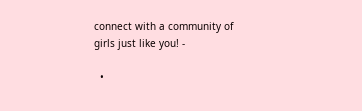connect with a community of girls just like you! -

  •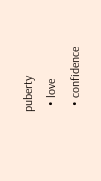puberty
  • love
  • confidence